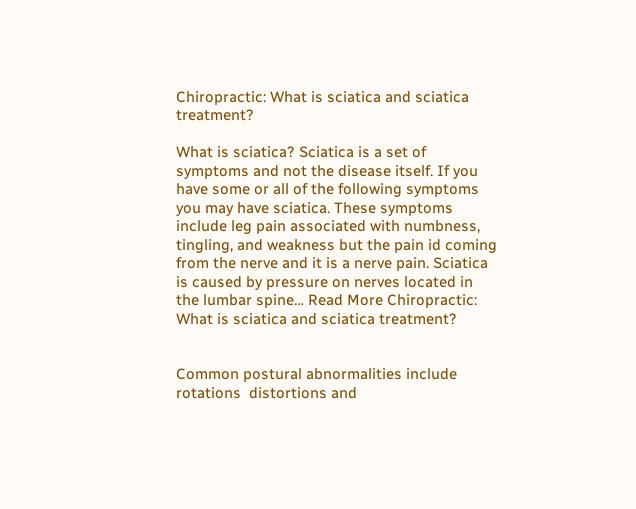Chiropractic: What is sciatica and sciatica treatment?

What is sciatica? Sciatica is a set of symptoms and not the disease itself. If you have some or all of the following symptoms you may have sciatica. These symptoms include leg pain associated with numbness, tingling, and weakness but the pain id coming from the nerve and it is a nerve pain. Sciatica is caused by pressure on nerves located in the lumbar spine… Read More Chiropractic: What is sciatica and sciatica treatment?


Common postural abnormalities include rotations  distortions and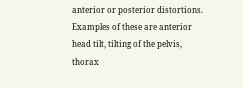anterior or posterior distortions. Examples of these are anterior head tilt, tilting of the pelvis, thorax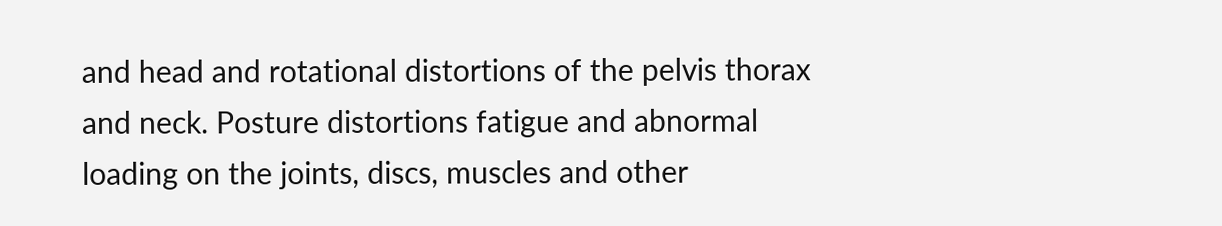and head and rotational distortions of the pelvis thorax and neck. Posture distortions fatigue and abnormal loading on the joints, discs, muscles and other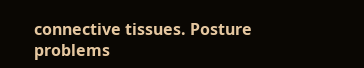connective tissues. Posture problems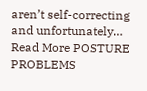aren’t self-correcting and unfortunately… Read More POSTURE PROBLEMS